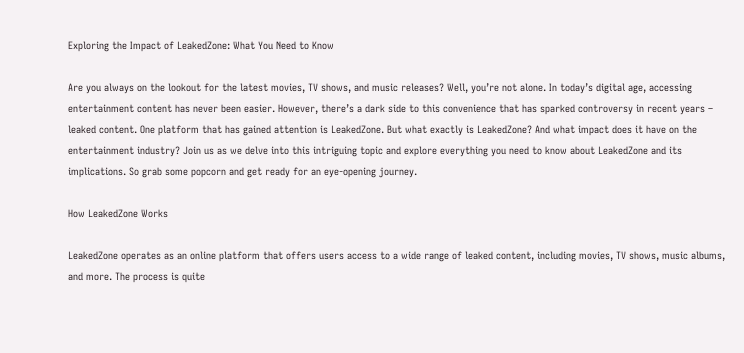Exploring the Impact of LeakedZone: What You Need to Know

Are you always on the lookout for the latest movies, TV shows, and music releases? Well, you’re not alone. In today’s digital age, accessing entertainment content has never been easier. However, there’s a dark side to this convenience that has sparked controversy in recent years – leaked content. One platform that has gained attention is LeakedZone. But what exactly is LeakedZone? And what impact does it have on the entertainment industry? Join us as we delve into this intriguing topic and explore everything you need to know about LeakedZone and its implications. So grab some popcorn and get ready for an eye-opening journey.

How LeakedZone Works

LeakedZone operates as an online platform that offers users access to a wide range of leaked content, including movies, TV shows, music albums, and more. The process is quite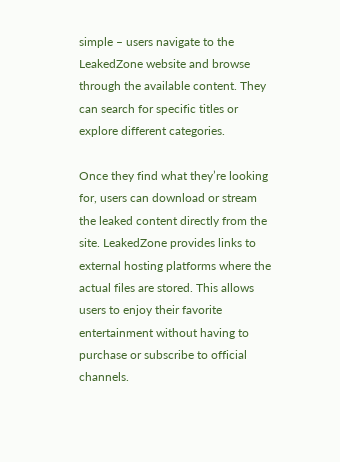simple – users navigate to the LeakedZone website and browse through the available content. They can search for specific titles or explore different categories.

Once they find what they’re looking for, users can download or stream the leaked content directly from the site. LeakedZone provides links to external hosting platforms where the actual files are stored. This allows users to enjoy their favorite entertainment without having to purchase or subscribe to official channels.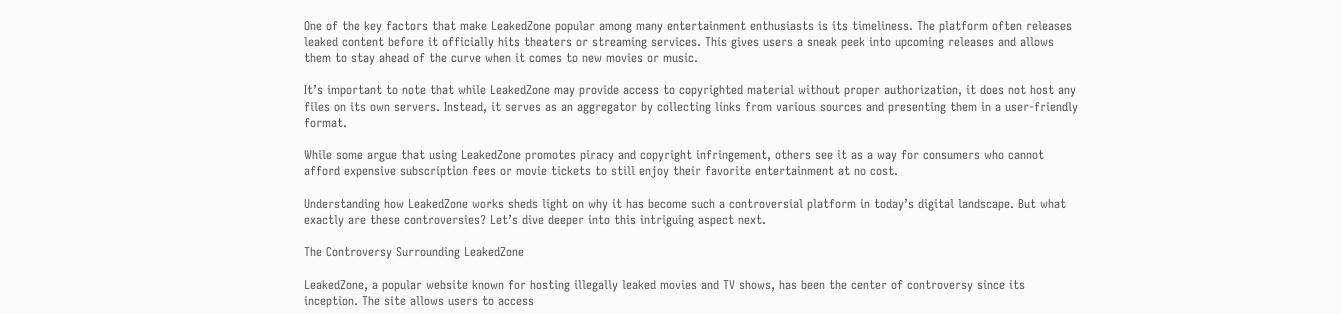One of the key factors that make LeakedZone popular among many entertainment enthusiasts is its timeliness. The platform often releases leaked content before it officially hits theaters or streaming services. This gives users a sneak peek into upcoming releases and allows them to stay ahead of the curve when it comes to new movies or music.

It’s important to note that while LeakedZone may provide access to copyrighted material without proper authorization, it does not host any files on its own servers. Instead, it serves as an aggregator by collecting links from various sources and presenting them in a user-friendly format.

While some argue that using LeakedZone promotes piracy and copyright infringement, others see it as a way for consumers who cannot afford expensive subscription fees or movie tickets to still enjoy their favorite entertainment at no cost.

Understanding how LeakedZone works sheds light on why it has become such a controversial platform in today’s digital landscape. But what exactly are these controversies? Let’s dive deeper into this intriguing aspect next.

The Controversy Surrounding LeakedZone

LeakedZone, a popular website known for hosting illegally leaked movies and TV shows, has been the center of controversy since its inception. The site allows users to access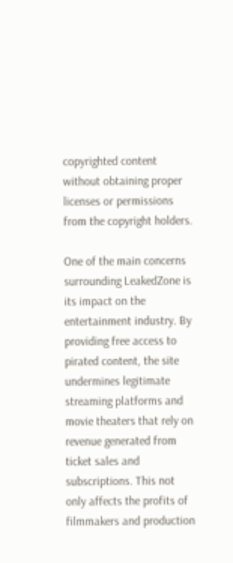copyrighted content without obtaining proper licenses or permissions from the copyright holders.

One of the main concerns surrounding LeakedZone is its impact on the entertainment industry. By providing free access to pirated content, the site undermines legitimate streaming platforms and movie theaters that rely on revenue generated from ticket sales and subscriptions. This not only affects the profits of filmmakers and production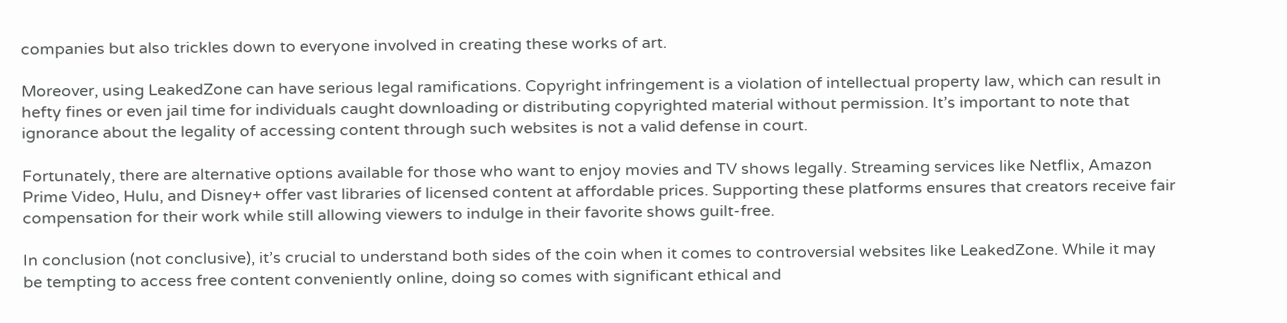companies but also trickles down to everyone involved in creating these works of art.

Moreover, using LeakedZone can have serious legal ramifications. Copyright infringement is a violation of intellectual property law, which can result in hefty fines or even jail time for individuals caught downloading or distributing copyrighted material without permission. It’s important to note that ignorance about the legality of accessing content through such websites is not a valid defense in court.

Fortunately, there are alternative options available for those who want to enjoy movies and TV shows legally. Streaming services like Netflix, Amazon Prime Video, Hulu, and Disney+ offer vast libraries of licensed content at affordable prices. Supporting these platforms ensures that creators receive fair compensation for their work while still allowing viewers to indulge in their favorite shows guilt-free.

In conclusion (not conclusive), it’s crucial to understand both sides of the coin when it comes to controversial websites like LeakedZone. While it may be tempting to access free content conveniently online, doing so comes with significant ethical and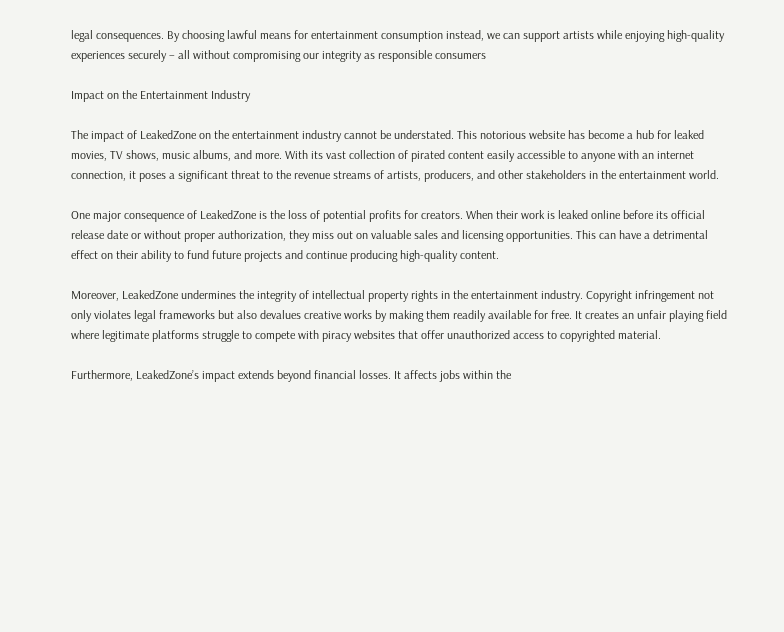legal consequences. By choosing lawful means for entertainment consumption instead, we can support artists while enjoying high-quality experiences securely – all without compromising our integrity as responsible consumers

Impact on the Entertainment Industry

The impact of LeakedZone on the entertainment industry cannot be understated. This notorious website has become a hub for leaked movies, TV shows, music albums, and more. With its vast collection of pirated content easily accessible to anyone with an internet connection, it poses a significant threat to the revenue streams of artists, producers, and other stakeholders in the entertainment world.

One major consequence of LeakedZone is the loss of potential profits for creators. When their work is leaked online before its official release date or without proper authorization, they miss out on valuable sales and licensing opportunities. This can have a detrimental effect on their ability to fund future projects and continue producing high-quality content.

Moreover, LeakedZone undermines the integrity of intellectual property rights in the entertainment industry. Copyright infringement not only violates legal frameworks but also devalues creative works by making them readily available for free. It creates an unfair playing field where legitimate platforms struggle to compete with piracy websites that offer unauthorized access to copyrighted material.

Furthermore, LeakedZone’s impact extends beyond financial losses. It affects jobs within the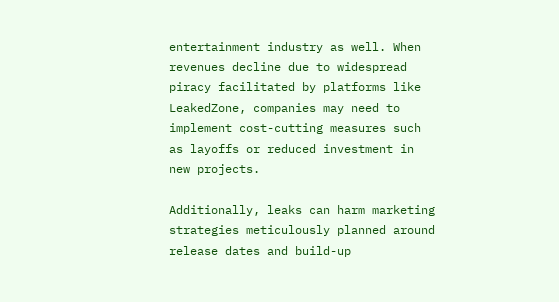entertainment industry as well. When revenues decline due to widespread piracy facilitated by platforms like LeakedZone, companies may need to implement cost-cutting measures such as layoffs or reduced investment in new projects.

Additionally, leaks can harm marketing strategies meticulously planned around release dates and build-up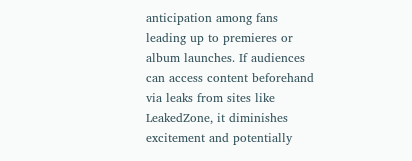anticipation among fans leading up to premieres or album launches. If audiences can access content beforehand via leaks from sites like LeakedZone, it diminishes excitement and potentially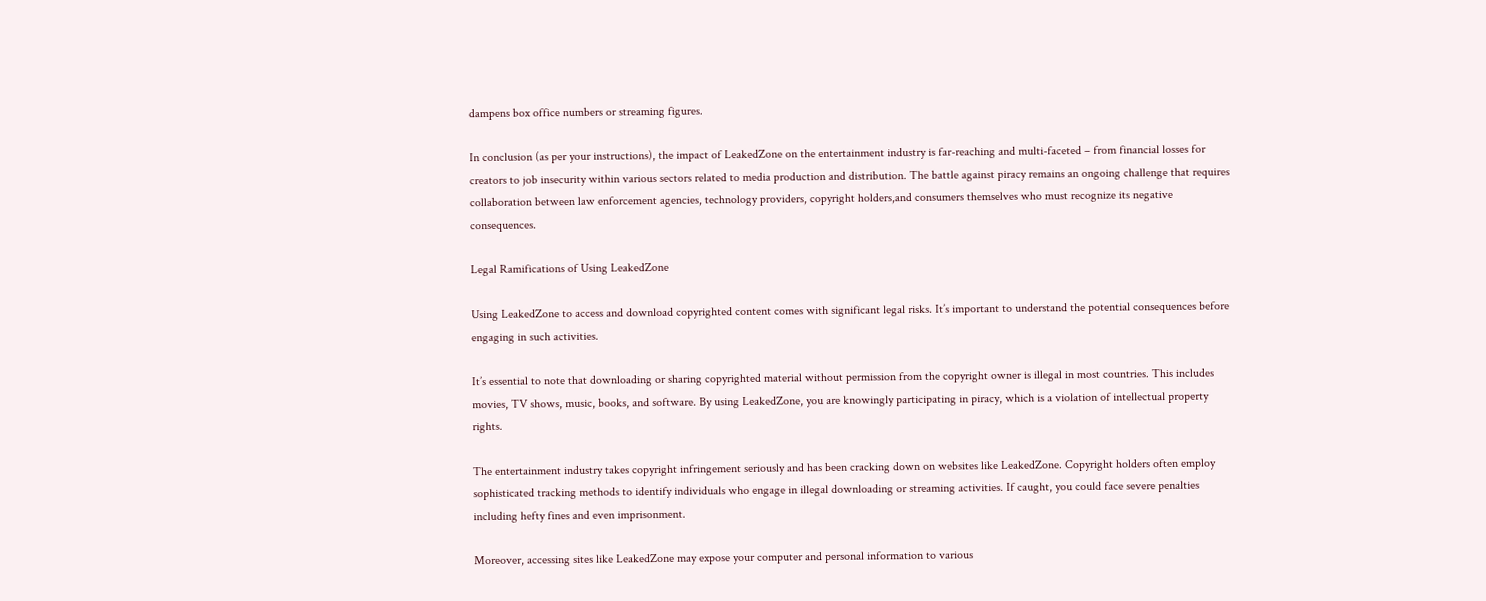dampens box office numbers or streaming figures.

In conclusion (as per your instructions), the impact of LeakedZone on the entertainment industry is far-reaching and multi-faceted – from financial losses for creators to job insecurity within various sectors related to media production and distribution. The battle against piracy remains an ongoing challenge that requires collaboration between law enforcement agencies, technology providers, copyright holders,and consumers themselves who must recognize its negative consequences.

Legal Ramifications of Using LeakedZone

Using LeakedZone to access and download copyrighted content comes with significant legal risks. It’s important to understand the potential consequences before engaging in such activities.

It’s essential to note that downloading or sharing copyrighted material without permission from the copyright owner is illegal in most countries. This includes movies, TV shows, music, books, and software. By using LeakedZone, you are knowingly participating in piracy, which is a violation of intellectual property rights.

The entertainment industry takes copyright infringement seriously and has been cracking down on websites like LeakedZone. Copyright holders often employ sophisticated tracking methods to identify individuals who engage in illegal downloading or streaming activities. If caught, you could face severe penalties including hefty fines and even imprisonment.

Moreover, accessing sites like LeakedZone may expose your computer and personal information to various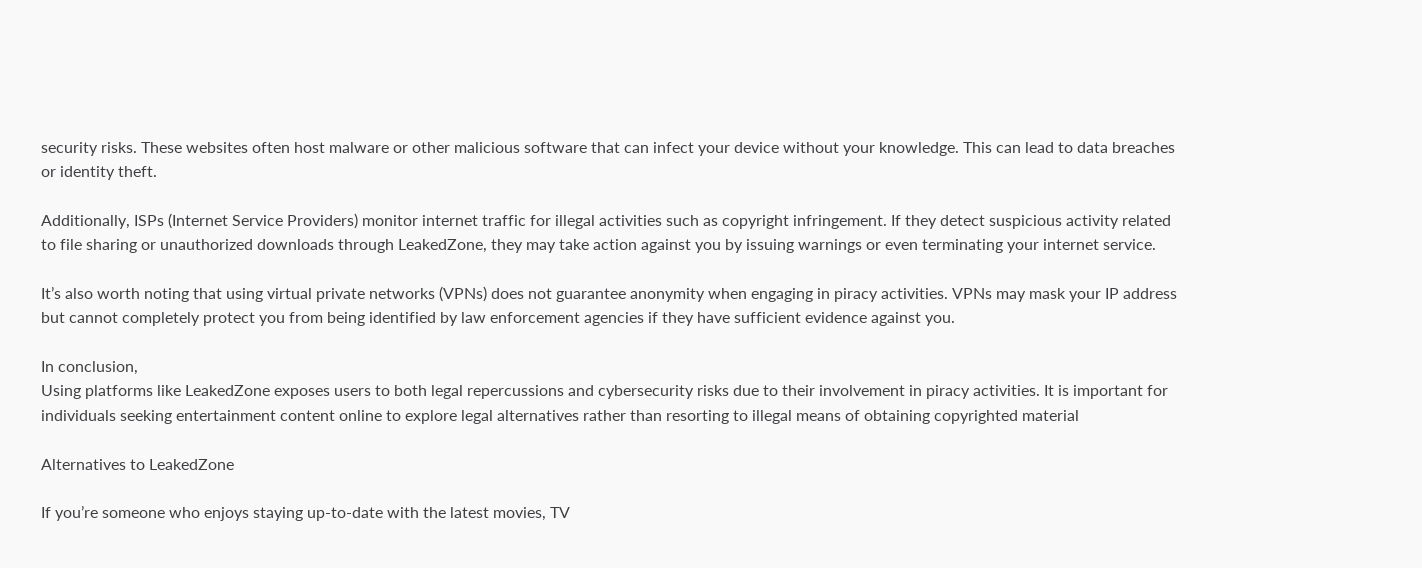security risks. These websites often host malware or other malicious software that can infect your device without your knowledge. This can lead to data breaches or identity theft.

Additionally, ISPs (Internet Service Providers) monitor internet traffic for illegal activities such as copyright infringement. If they detect suspicious activity related to file sharing or unauthorized downloads through LeakedZone, they may take action against you by issuing warnings or even terminating your internet service.

It’s also worth noting that using virtual private networks (VPNs) does not guarantee anonymity when engaging in piracy activities. VPNs may mask your IP address but cannot completely protect you from being identified by law enforcement agencies if they have sufficient evidence against you.

In conclusion,
Using platforms like LeakedZone exposes users to both legal repercussions and cybersecurity risks due to their involvement in piracy activities. It is important for individuals seeking entertainment content online to explore legal alternatives rather than resorting to illegal means of obtaining copyrighted material

Alternatives to LeakedZone

If you’re someone who enjoys staying up-to-date with the latest movies, TV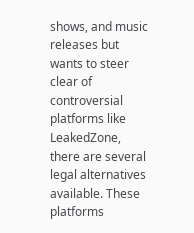shows, and music releases but wants to steer clear of controversial platforms like LeakedZone, there are several legal alternatives available. These platforms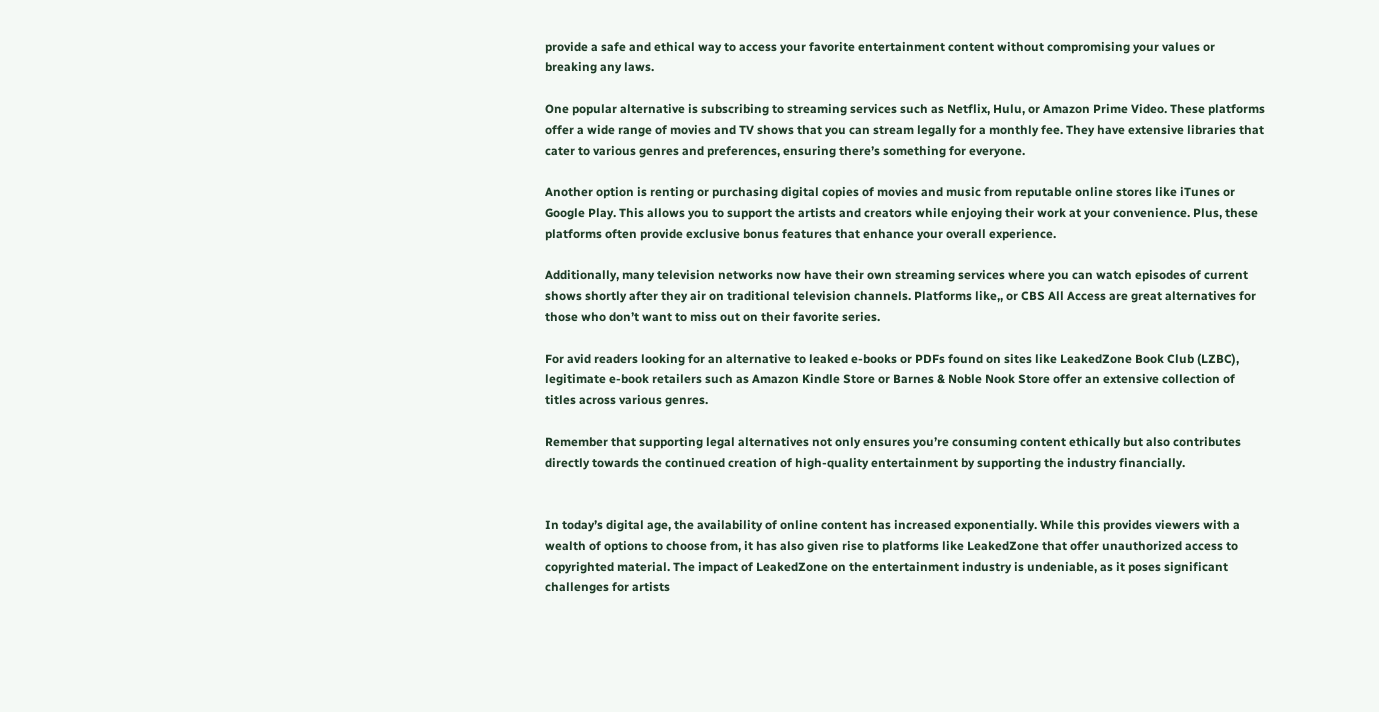provide a safe and ethical way to access your favorite entertainment content without compromising your values or breaking any laws.

One popular alternative is subscribing to streaming services such as Netflix, Hulu, or Amazon Prime Video. These platforms offer a wide range of movies and TV shows that you can stream legally for a monthly fee. They have extensive libraries that cater to various genres and preferences, ensuring there’s something for everyone.

Another option is renting or purchasing digital copies of movies and music from reputable online stores like iTunes or Google Play. This allows you to support the artists and creators while enjoying their work at your convenience. Plus, these platforms often provide exclusive bonus features that enhance your overall experience.

Additionally, many television networks now have their own streaming services where you can watch episodes of current shows shortly after they air on traditional television channels. Platforms like,, or CBS All Access are great alternatives for those who don’t want to miss out on their favorite series.

For avid readers looking for an alternative to leaked e-books or PDFs found on sites like LeakedZone Book Club (LZBC), legitimate e-book retailers such as Amazon Kindle Store or Barnes & Noble Nook Store offer an extensive collection of titles across various genres.

Remember that supporting legal alternatives not only ensures you’re consuming content ethically but also contributes directly towards the continued creation of high-quality entertainment by supporting the industry financially.


In today’s digital age, the availability of online content has increased exponentially. While this provides viewers with a wealth of options to choose from, it has also given rise to platforms like LeakedZone that offer unauthorized access to copyrighted material. The impact of LeakedZone on the entertainment industry is undeniable, as it poses significant challenges for artists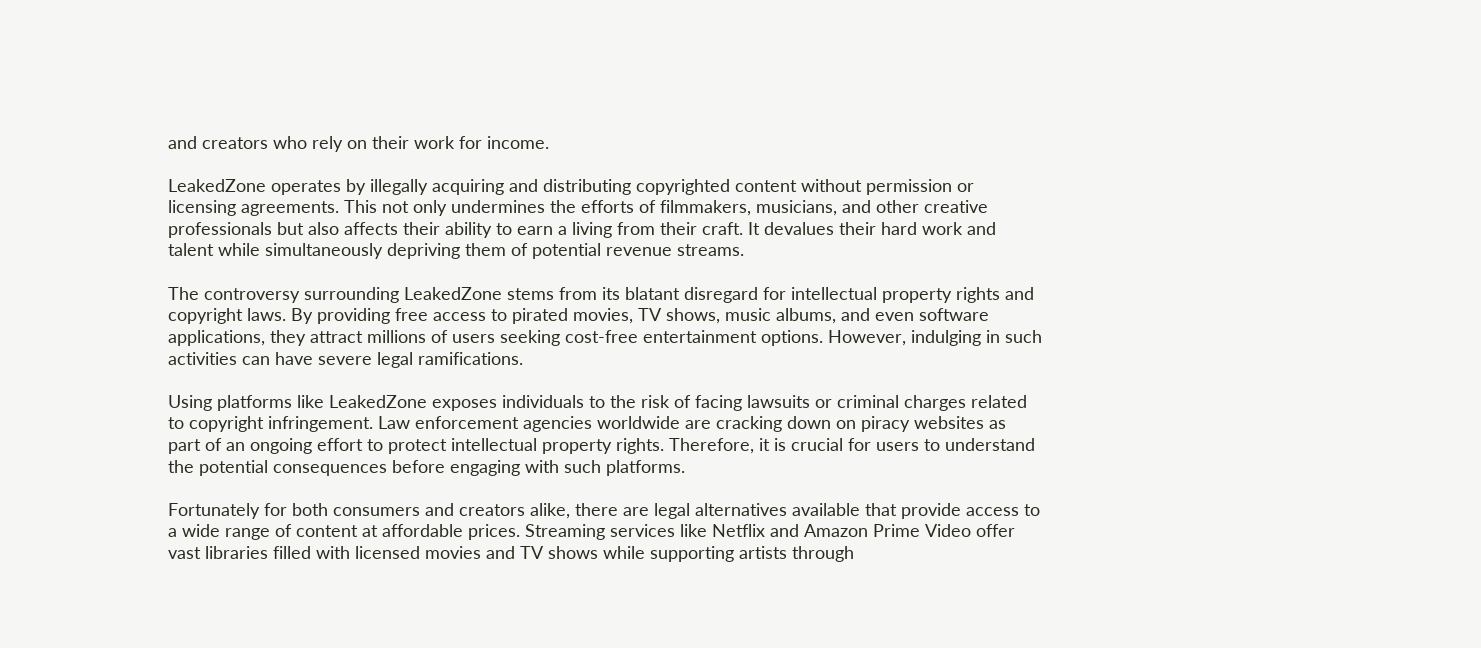and creators who rely on their work for income.

LeakedZone operates by illegally acquiring and distributing copyrighted content without permission or licensing agreements. This not only undermines the efforts of filmmakers, musicians, and other creative professionals but also affects their ability to earn a living from their craft. It devalues their hard work and talent while simultaneously depriving them of potential revenue streams.

The controversy surrounding LeakedZone stems from its blatant disregard for intellectual property rights and copyright laws. By providing free access to pirated movies, TV shows, music albums, and even software applications, they attract millions of users seeking cost-free entertainment options. However, indulging in such activities can have severe legal ramifications.

Using platforms like LeakedZone exposes individuals to the risk of facing lawsuits or criminal charges related to copyright infringement. Law enforcement agencies worldwide are cracking down on piracy websites as part of an ongoing effort to protect intellectual property rights. Therefore, it is crucial for users to understand the potential consequences before engaging with such platforms.

Fortunately for both consumers and creators alike, there are legal alternatives available that provide access to a wide range of content at affordable prices. Streaming services like Netflix and Amazon Prime Video offer vast libraries filled with licensed movies and TV shows while supporting artists through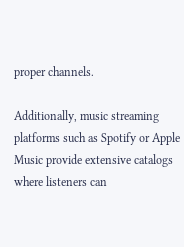proper channels.

Additionally, music streaming platforms such as Spotify or Apple Music provide extensive catalogs where listeners can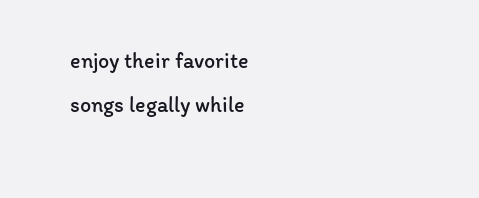enjoy their favorite songs legally while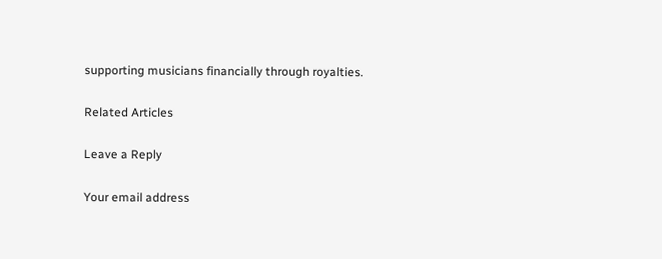supporting musicians financially through royalties.

Related Articles

Leave a Reply

Your email address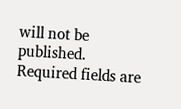will not be published. Required fields are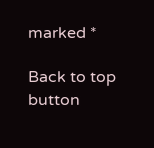marked *

Back to top button